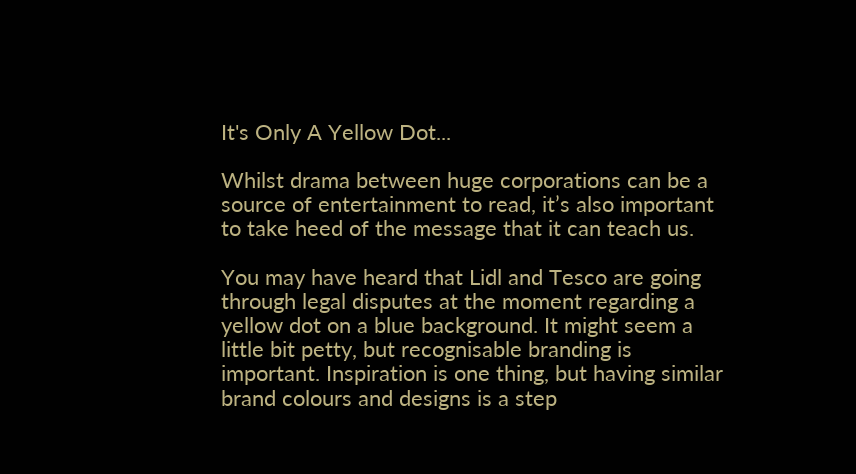It's Only A Yellow Dot...

Whilst drama between huge corporations can be a source of entertainment to read, it’s also important to take heed of the message that it can teach us.

You may have heard that Lidl and Tesco are going through legal disputes at the moment regarding a yellow dot on a blue background. It might seem a little bit petty, but recognisable branding is important. Inspiration is one thing, but having similar brand colours and designs is a step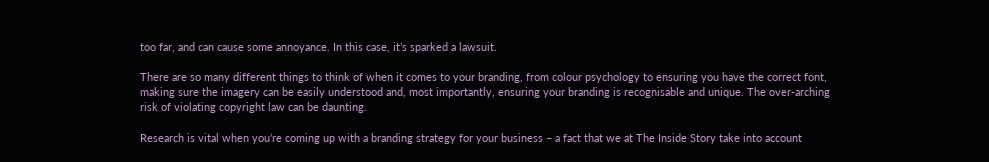too far, and can cause some annoyance. In this case, it’s sparked a lawsuit.

There are so many different things to think of when it comes to your branding, from colour psychology to ensuring you have the correct font, making sure the imagery can be easily understood and, most importantly, ensuring your branding is recognisable and unique. The over-arching risk of violating copyright law can be daunting.

Research is vital when you’re coming up with a branding strategy for your business – a fact that we at The Inside Story take into account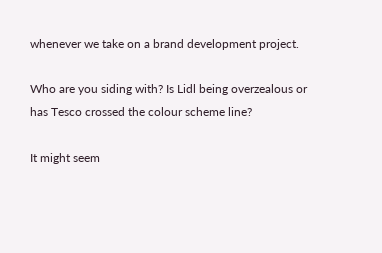whenever we take on a brand development project.

Who are you siding with? Is Lidl being overzealous or has Tesco crossed the colour scheme line?

It might seem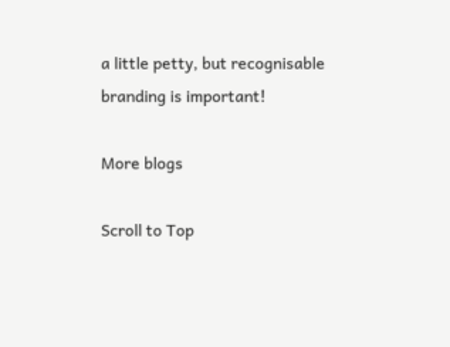a little petty, but recognisable branding is important!

More blogs

Scroll to Top